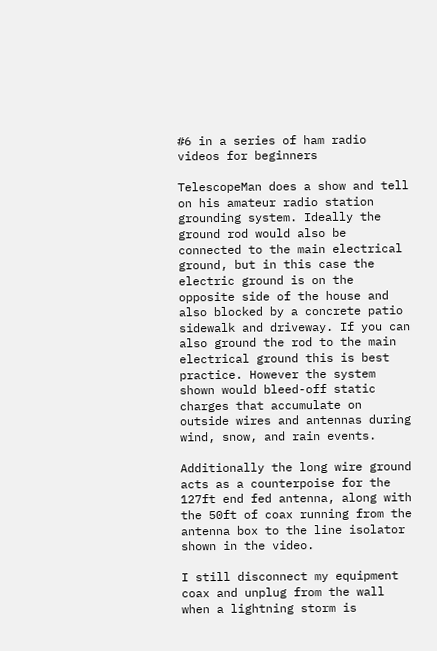#6 in a series of ham radio videos for beginners

TelescopeMan does a show and tell on his amateur radio station grounding system. Ideally the ground rod would also be connected to the main electrical ground, but in this case the electric ground is on the opposite side of the house and also blocked by a concrete patio sidewalk and driveway. If you can also ground the rod to the main electrical ground this is best practice. However the system shown would bleed-off static charges that accumulate on outside wires and antennas during wind, snow, and rain events.

Additionally the long wire ground acts as a counterpoise for the 127ft end fed antenna, along with the 50ft of coax running from the antenna box to the line isolator shown in the video.

I still disconnect my equipment coax and unplug from the wall when a lightning storm is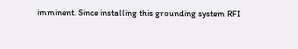imminent. Since installing this grounding system RFI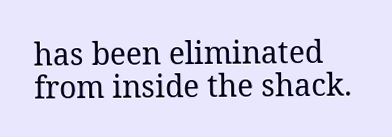has been eliminated from inside the shack.